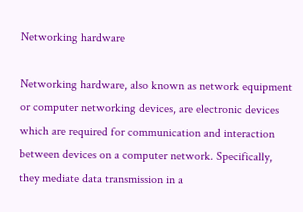Networking hardware

Networking hardware, also known as network equipment or computer networking devices, are electronic devices which are required for communication and interaction between devices on a computer network. Specifically, they mediate data transmission in a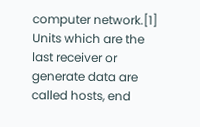computer network.[1] Units which are the last receiver or generate data are called hosts, end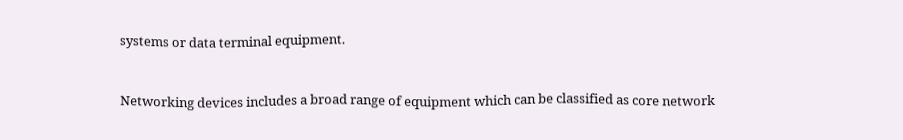systems or data terminal equipment.



Networking devices includes a broad range of equipment which can be classified as core network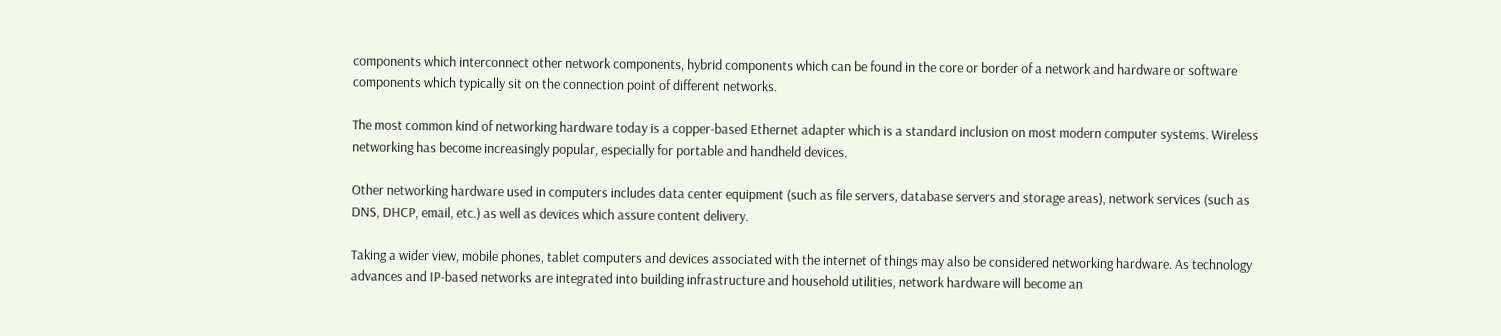components which interconnect other network components, hybrid components which can be found in the core or border of a network and hardware or software components which typically sit on the connection point of different networks.

The most common kind of networking hardware today is a copper-based Ethernet adapter which is a standard inclusion on most modern computer systems. Wireless networking has become increasingly popular, especially for portable and handheld devices.

Other networking hardware used in computers includes data center equipment (such as file servers, database servers and storage areas), network services (such as DNS, DHCP, email, etc.) as well as devices which assure content delivery.

Taking a wider view, mobile phones, tablet computers and devices associated with the internet of things may also be considered networking hardware. As technology advances and IP-based networks are integrated into building infrastructure and household utilities, network hardware will become an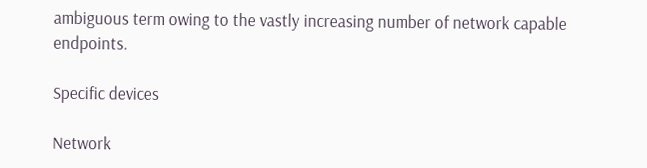ambiguous term owing to the vastly increasing number of network capable endpoints.

Specific devices

Network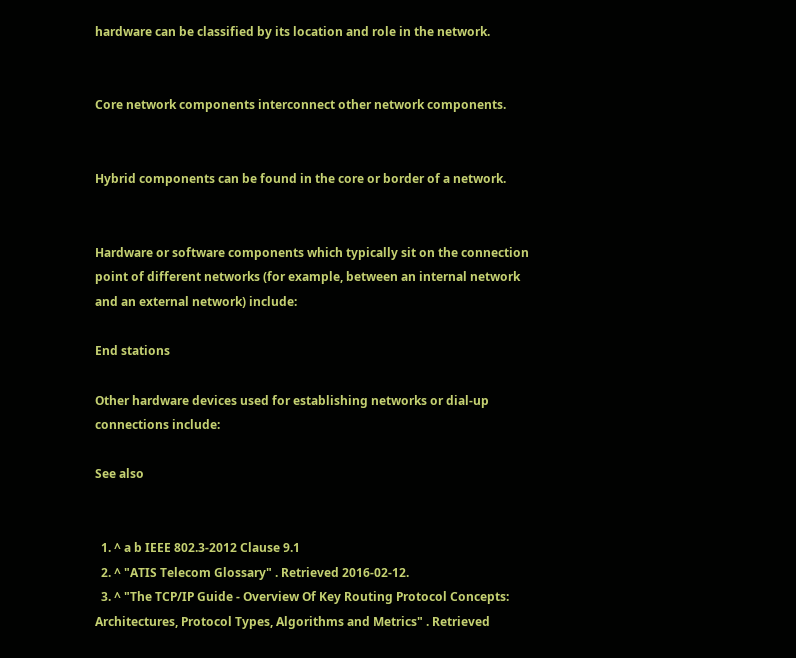hardware can be classified by its location and role in the network.


Core network components interconnect other network components.


Hybrid components can be found in the core or border of a network.


Hardware or software components which typically sit on the connection point of different networks (for example, between an internal network and an external network) include:

End stations

Other hardware devices used for establishing networks or dial-up connections include:

See also


  1. ^ a b IEEE 802.3-2012 Clause 9.1
  2. ^ "ATIS Telecom Glossary" . Retrieved 2016-02-12.
  3. ^ "The TCP/IP Guide - Overview Of Key Routing Protocol Concepts: Architectures, Protocol Types, Algorithms and Metrics" . Retrieved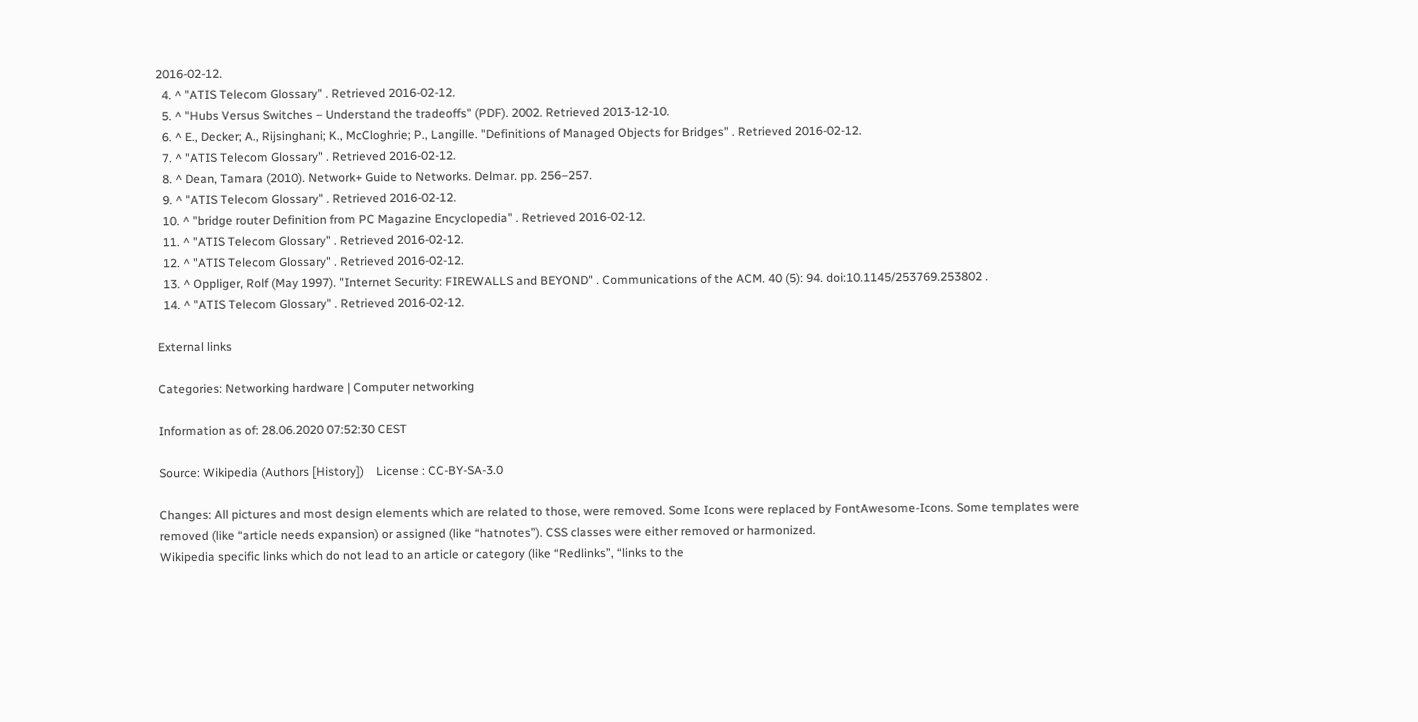2016-02-12.
  4. ^ "ATIS Telecom Glossary" . Retrieved 2016-02-12.
  5. ^ "Hubs Versus Switches – Understand the tradeoffs" (PDF). 2002. Retrieved 2013-12-10.
  6. ^ E., Decker; A., Rijsinghani; K., McCloghrie; P., Langille. "Definitions of Managed Objects for Bridges" . Retrieved 2016-02-12.
  7. ^ "ATIS Telecom Glossary" . Retrieved 2016-02-12.
  8. ^ Dean, Tamara (2010). Network+ Guide to Networks. Delmar. pp. 256–257.
  9. ^ "ATIS Telecom Glossary" . Retrieved 2016-02-12.
  10. ^ "bridge router Definition from PC Magazine Encyclopedia" . Retrieved 2016-02-12.
  11. ^ "ATIS Telecom Glossary" . Retrieved 2016-02-12.
  12. ^ "ATIS Telecom Glossary" . Retrieved 2016-02-12.
  13. ^ Oppliger, Rolf (May 1997). "Internet Security: FIREWALLS and BEYOND" . Communications of the ACM. 40 (5): 94. doi:10.1145/253769.253802 .
  14. ^ "ATIS Telecom Glossary" . Retrieved 2016-02-12.

External links

Categories: Networking hardware | Computer networking

Information as of: 28.06.2020 07:52:30 CEST

Source: Wikipedia (Authors [History])    License : CC-BY-SA-3.0

Changes: All pictures and most design elements which are related to those, were removed. Some Icons were replaced by FontAwesome-Icons. Some templates were removed (like “article needs expansion) or assigned (like “hatnotes”). CSS classes were either removed or harmonized.
Wikipedia specific links which do not lead to an article or category (like “Redlinks”, “links to the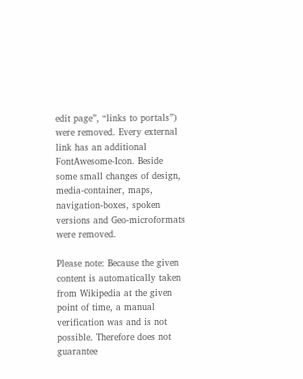edit page”, “links to portals”) were removed. Every external link has an additional FontAwesome-Icon. Beside some small changes of design, media-container, maps, navigation-boxes, spoken versions and Geo-microformats were removed.

Please note: Because the given content is automatically taken from Wikipedia at the given point of time, a manual verification was and is not possible. Therefore does not guarantee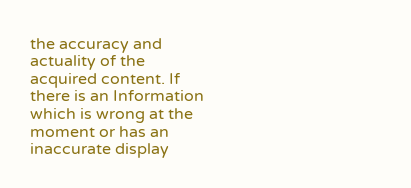the accuracy and actuality of the acquired content. If there is an Information which is wrong at the moment or has an inaccurate display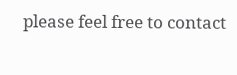please feel free to contact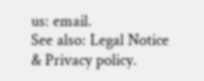us: email.
See also: Legal Notice & Privacy policy.